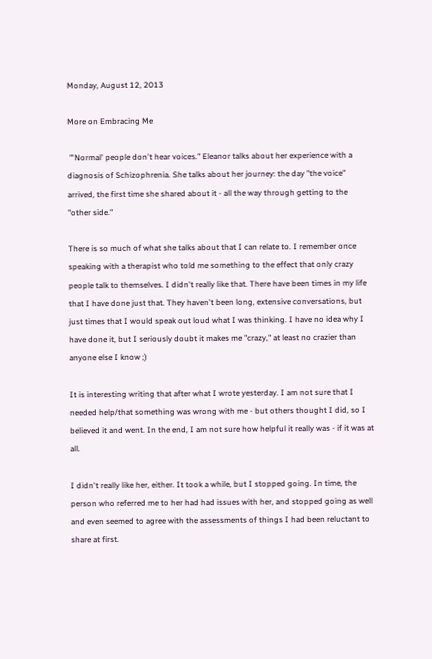Monday, August 12, 2013

More on Embracing Me

 "'Normal' people don't hear voices." Eleanor talks about her experience with a diagnosis of Schizophrenia. She talks about her journey: the day "the voice" arrived, the first time she shared about it - all the way through getting to the "other side."

There is so much of what she talks about that I can relate to. I remember once speaking with a therapist who told me something to the effect that only crazy people talk to themselves. I didn't really like that. There have been times in my life that I have done just that. They haven't been long, extensive conversations, but just times that I would speak out loud what I was thinking. I have no idea why I have done it, but I seriously doubt it makes me "crazy," at least no crazier than anyone else I know ;)

It is interesting writing that after what I wrote yesterday. I am not sure that I needed help/that something was wrong with me - but others thought I did, so I believed it and went. In the end, I am not sure how helpful it really was - if it was at all.

I didn't really like her, either. It took a while, but I stopped going. In time, the person who referred me to her had had issues with her, and stopped going as well and even seemed to agree with the assessments of things I had been reluctant to share at first.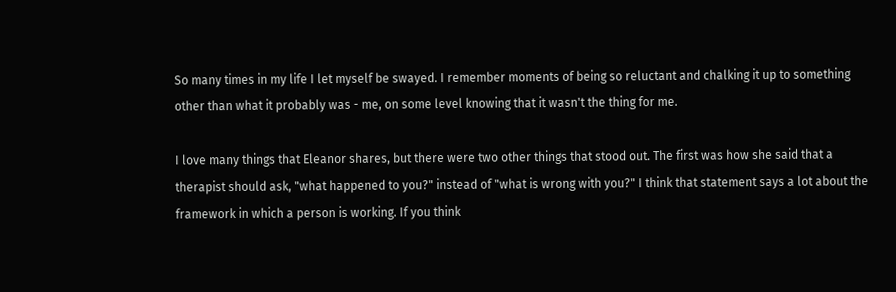So many times in my life I let myself be swayed. I remember moments of being so reluctant and chalking it up to something other than what it probably was - me, on some level knowing that it wasn't the thing for me.

I love many things that Eleanor shares, but there were two other things that stood out. The first was how she said that a therapist should ask, "what happened to you?" instead of "what is wrong with you?" I think that statement says a lot about the framework in which a person is working. If you think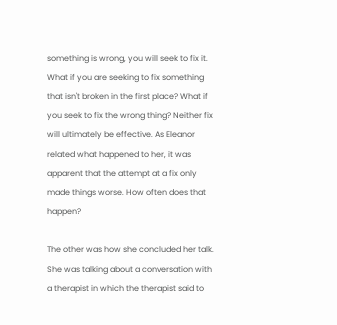something is wrong, you will seek to fix it. What if you are seeking to fix something that isn't broken in the first place? What if you seek to fix the wrong thing? Neither fix will ultimately be effective. As Eleanor related what happened to her, it was apparent that the attempt at a fix only made things worse. How often does that happen?

The other was how she concluded her talk. She was talking about a conversation with a therapist in which the therapist said to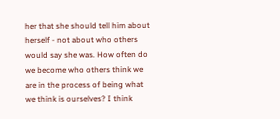her that she should tell him about herself - not about who others would say she was. How often do we become who others think we are in the process of being what we think is ourselves? I think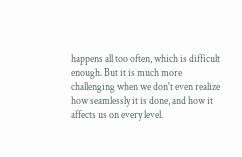happens all too often, which is difficult enough. But it is much more challenging when we don't even realize how seamlessly it is done, and how it affects us on every level.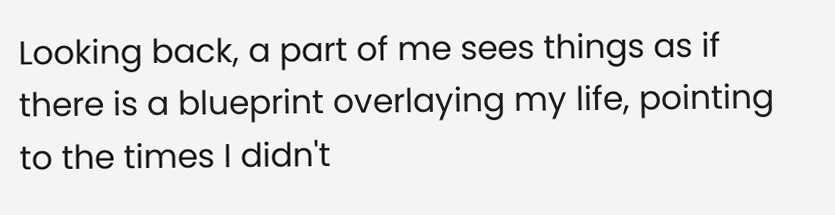Looking back, a part of me sees things as if there is a blueprint overlaying my life, pointing to the times I didn't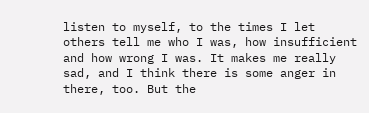listen to myself, to the times I let others tell me who I was, how insufficient and how wrong I was. It makes me really sad, and I think there is some anger in there, too. But the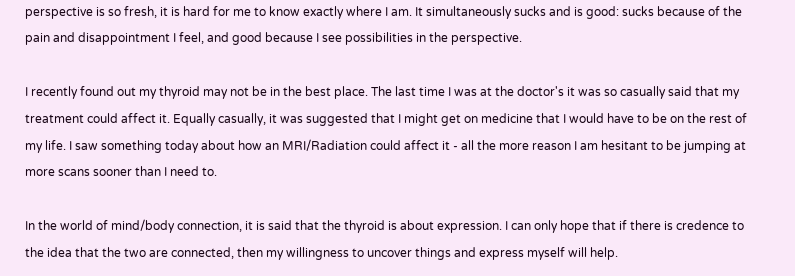perspective is so fresh, it is hard for me to know exactly where I am. It simultaneously sucks and is good: sucks because of the pain and disappointment I feel, and good because I see possibilities in the perspective.

I recently found out my thyroid may not be in the best place. The last time I was at the doctor's it was so casually said that my treatment could affect it. Equally casually, it was suggested that I might get on medicine that I would have to be on the rest of my life. I saw something today about how an MRI/Radiation could affect it - all the more reason I am hesitant to be jumping at more scans sooner than I need to.

In the world of mind/body connection, it is said that the thyroid is about expression. I can only hope that if there is credence to the idea that the two are connected, then my willingness to uncover things and express myself will help.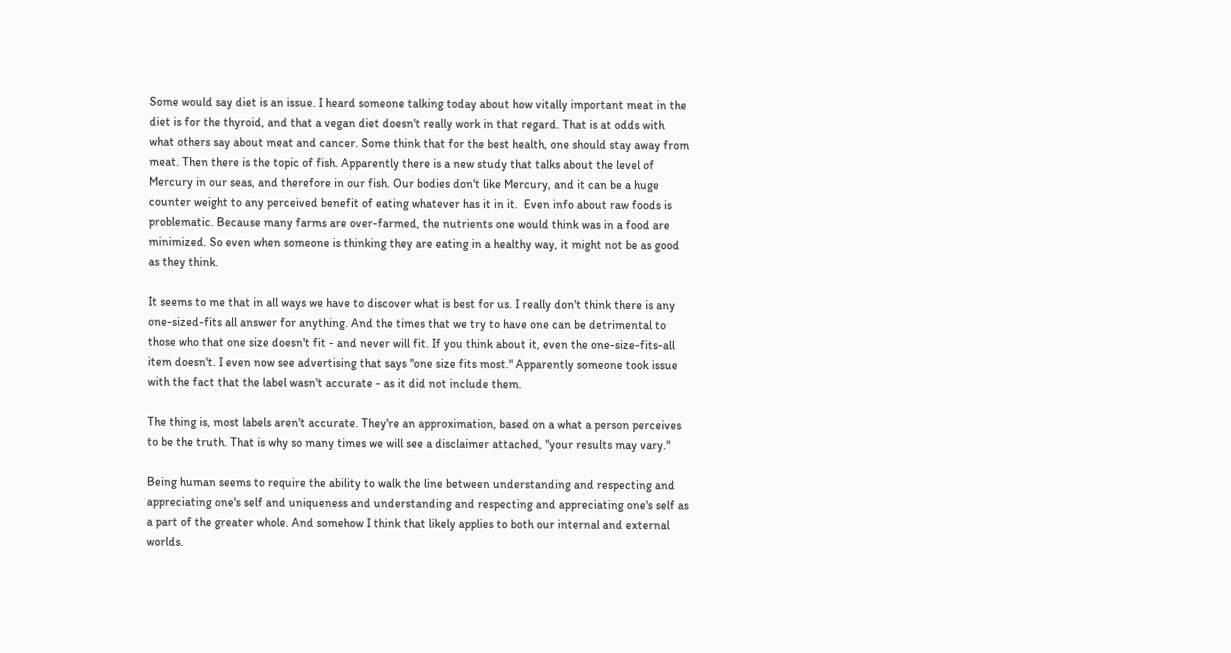Some would say diet is an issue. I heard someone talking today about how vitally important meat in the diet is for the thyroid, and that a vegan diet doesn't really work in that regard. That is at odds with what others say about meat and cancer. Some think that for the best health, one should stay away from meat. Then there is the topic of fish. Apparently there is a new study that talks about the level of Mercury in our seas, and therefore in our fish. Our bodies don't like Mercury, and it can be a huge counter weight to any perceived benefit of eating whatever has it in it.  Even info about raw foods is problematic. Because many farms are over-farmed, the nutrients one would think was in a food are minimized. So even when someone is thinking they are eating in a healthy way, it might not be as good as they think.

It seems to me that in all ways we have to discover what is best for us. I really don't think there is any one-sized-fits all answer for anything. And the times that we try to have one can be detrimental to those who that one size doesn't fit - and never will fit. If you think about it, even the one-size-fits-all item doesn't. I even now see advertising that says "one size fits most." Apparently someone took issue with the fact that the label wasn't accurate - as it did not include them.

The thing is, most labels aren't accurate. They're an approximation, based on a what a person perceives to be the truth. That is why so many times we will see a disclaimer attached, "your results may vary."

Being human seems to require the ability to walk the line between understanding and respecting and appreciating one's self and uniqueness and understanding and respecting and appreciating one's self as a part of the greater whole. And somehow I think that likely applies to both our internal and external worlds.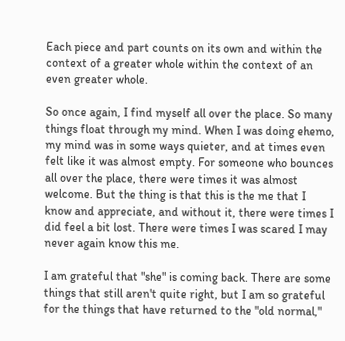Each piece and part counts on its own and within the context of a greater whole within the context of an even greater whole.

So once again, I find myself all over the place. So many things float through my mind. When I was doing ehemo,  my mind was in some ways quieter, and at times even felt like it was almost empty. For someone who bounces all over the place, there were times it was almost welcome. But the thing is that this is the me that I know and appreciate, and without it, there were times I did feel a bit lost. There were times I was scared I may never again know this me.

I am grateful that "she" is coming back. There are some things that still aren't quite right, but I am so grateful for the things that have returned to the "old normal,"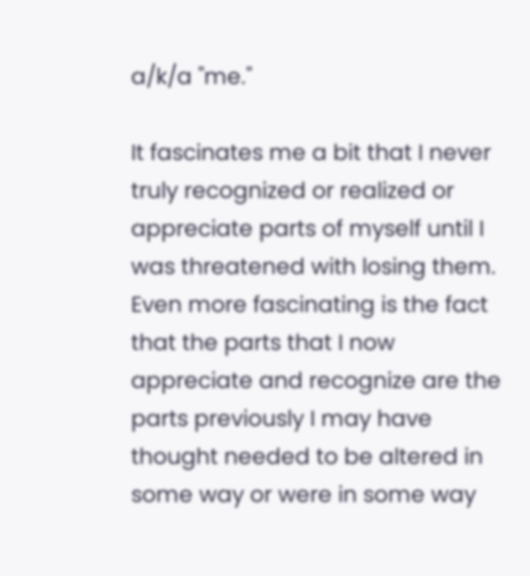a/k/a "me."

It fascinates me a bit that I never truly recognized or realized or appreciate parts of myself until I was threatened with losing them. Even more fascinating is the fact that the parts that I now appreciate and recognize are the parts previously I may have thought needed to be altered in some way or were in some way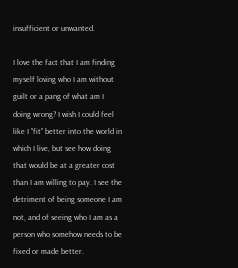insufficient or unwanted.

I love the fact that I am finding myself loving who I am without guilt or a pang of what am I doing wrong? I wish I could feel like I "fit" better into the world in which I live, but see how doing that would be at a greater cost than I am willing to pay. I see the detriment of being someone I am not, and of seeing who I am as a person who somehow needs to be fixed or made better.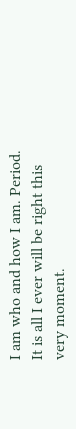I am who and how I am. Period. It is all I ever will be right this very moment.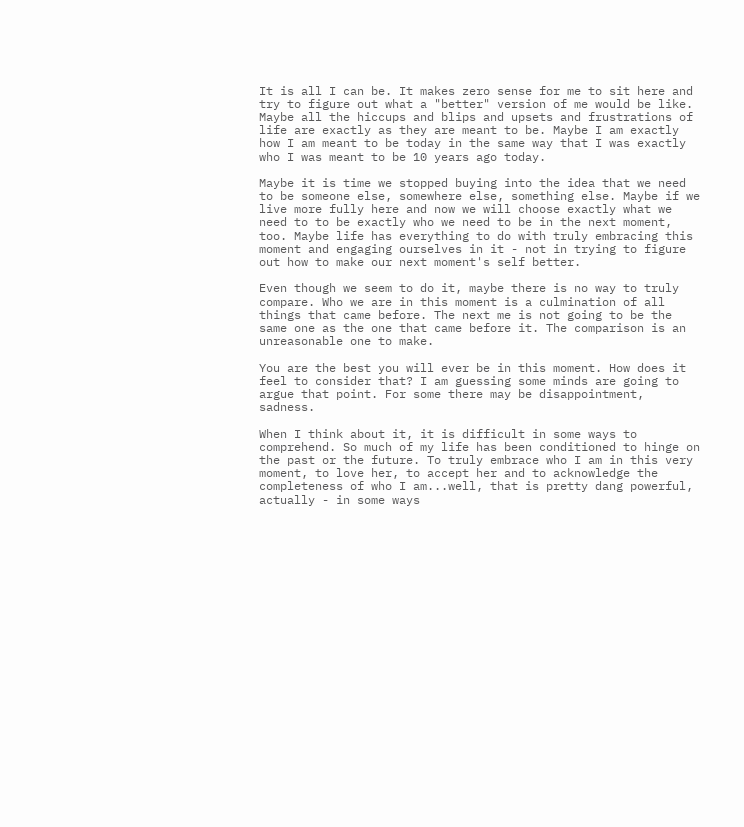It is all I can be. It makes zero sense for me to sit here and try to figure out what a "better" version of me would be like. Maybe all the hiccups and blips and upsets and frustrations of life are exactly as they are meant to be. Maybe I am exactly how I am meant to be today in the same way that I was exactly who I was meant to be 10 years ago today.

Maybe it is time we stopped buying into the idea that we need to be someone else, somewhere else, something else. Maybe if we live more fully here and now we will choose exactly what we need to to be exactly who we need to be in the next moment, too. Maybe life has everything to do with truly embracing this moment and engaging ourselves in it - not in trying to figure out how to make our next moment's self better.

Even though we seem to do it, maybe there is no way to truly compare. Who we are in this moment is a culmination of all things that came before. The next me is not going to be the same one as the one that came before it. The comparison is an unreasonable one to make.

You are the best you will ever be in this moment. How does it feel to consider that? I am guessing some minds are going to argue that point. For some there may be disappointment, sadness.

When I think about it, it is difficult in some ways to comprehend. So much of my life has been conditioned to hinge on the past or the future. To truly embrace who I am in this very moment, to love her, to accept her and to acknowledge the completeness of who I am...well, that is pretty dang powerful, actually - in some ways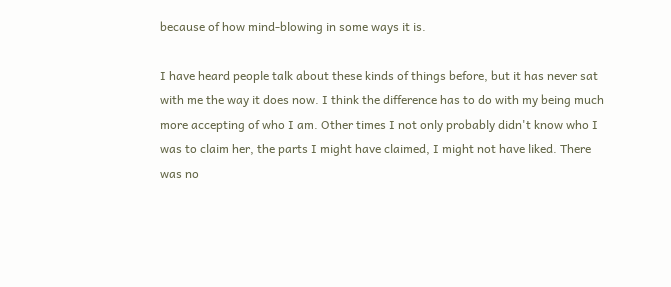because of how mind-blowing in some ways it is.

I have heard people talk about these kinds of things before, but it has never sat with me the way it does now. I think the difference has to do with my being much more accepting of who I am. Other times I not only probably didn't know who I was to claim her, the parts I might have claimed, I might not have liked. There was no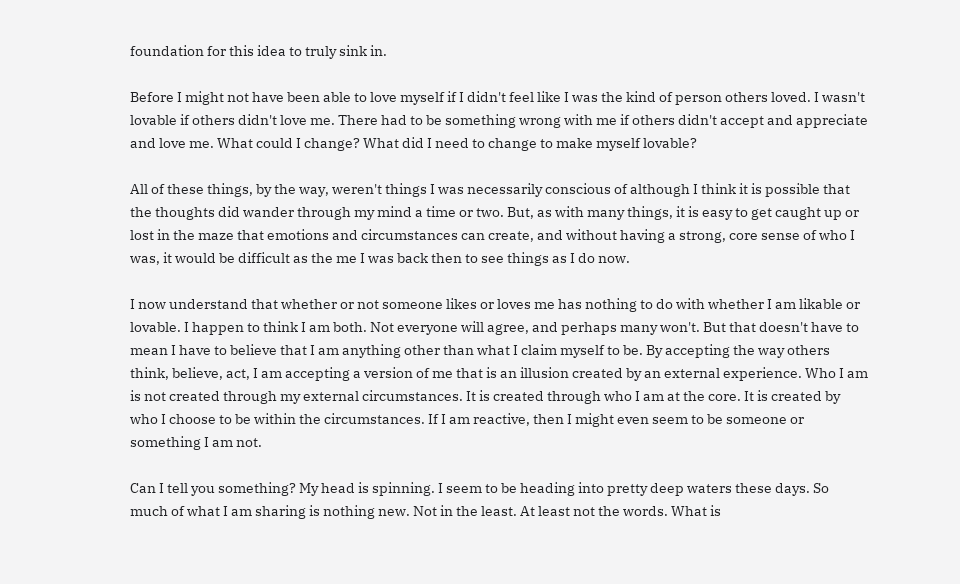foundation for this idea to truly sink in.

Before I might not have been able to love myself if I didn't feel like I was the kind of person others loved. I wasn't lovable if others didn't love me. There had to be something wrong with me if others didn't accept and appreciate and love me. What could I change? What did I need to change to make myself lovable?

All of these things, by the way, weren't things I was necessarily conscious of although I think it is possible that the thoughts did wander through my mind a time or two. But, as with many things, it is easy to get caught up or lost in the maze that emotions and circumstances can create, and without having a strong, core sense of who I was, it would be difficult as the me I was back then to see things as I do now.

I now understand that whether or not someone likes or loves me has nothing to do with whether I am likable or lovable. I happen to think I am both. Not everyone will agree, and perhaps many won't. But that doesn't have to mean I have to believe that I am anything other than what I claim myself to be. By accepting the way others think, believe, act, I am accepting a version of me that is an illusion created by an external experience. Who I am is not created through my external circumstances. It is created through who I am at the core. It is created by who I choose to be within the circumstances. If I am reactive, then I might even seem to be someone or something I am not.

Can I tell you something? My head is spinning. I seem to be heading into pretty deep waters these days. So much of what I am sharing is nothing new. Not in the least. At least not the words. What is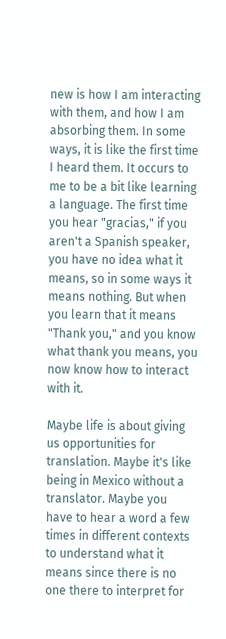new is how I am interacting with them, and how I am absorbing them. In some ways, it is like the first time I heard them. It occurs to me to be a bit like learning a language. The first time you hear "gracias," if you aren't a Spanish speaker, you have no idea what it means, so in some ways it means nothing. But when you learn that it means "Thank you," and you know what thank you means, you now know how to interact with it.

Maybe life is about giving us opportunities for translation. Maybe it's like being in Mexico without a translator. Maybe you have to hear a word a few times in different contexts to understand what it means since there is no one there to interpret for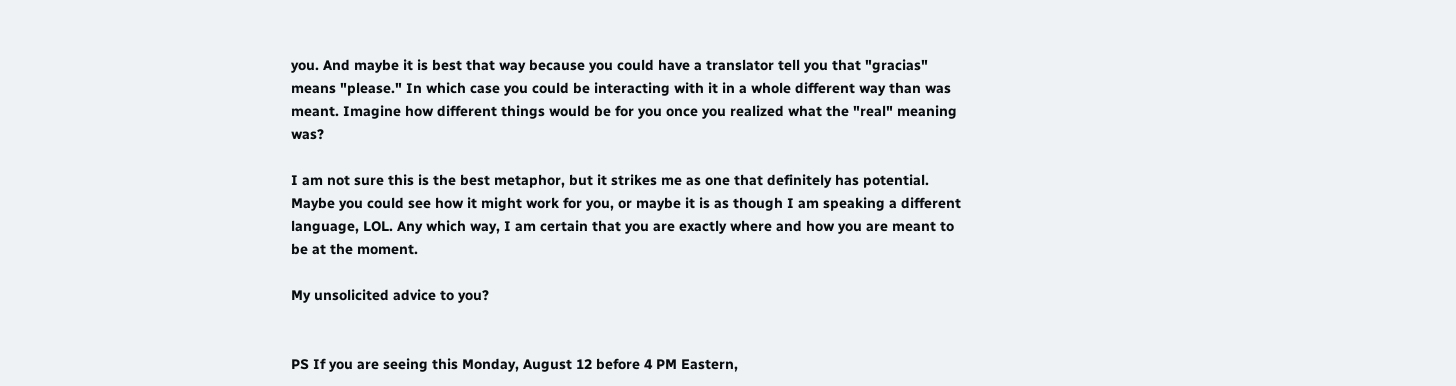you. And maybe it is best that way because you could have a translator tell you that "gracias" means "please." In which case you could be interacting with it in a whole different way than was meant. Imagine how different things would be for you once you realized what the "real" meaning was?

I am not sure this is the best metaphor, but it strikes me as one that definitely has potential. Maybe you could see how it might work for you, or maybe it is as though I am speaking a different language, LOL. Any which way, I am certain that you are exactly where and how you are meant to be at the moment.

My unsolicited advice to you?


PS If you are seeing this Monday, August 12 before 4 PM Eastern,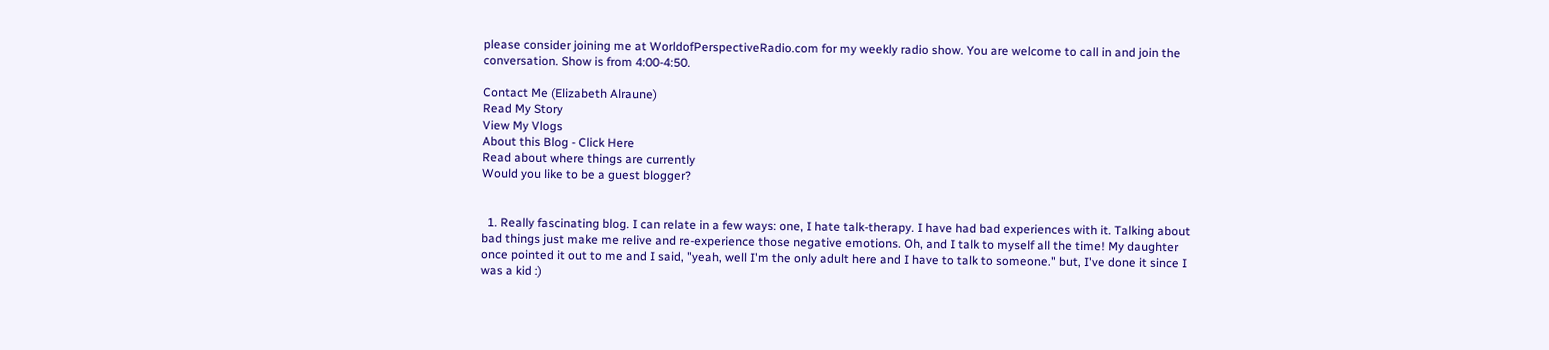please consider joining me at WorldofPerspectiveRadio.com for my weekly radio show. You are welcome to call in and join the conversation. Show is from 4:00-4:50.

Contact Me (Elizabeth Alraune)
Read My Story
View My Vlogs
About this Blog - Click Here
Read about where things are currently
Would you like to be a guest blogger?


  1. Really fascinating blog. I can relate in a few ways: one, I hate talk-therapy. I have had bad experiences with it. Talking about bad things just make me relive and re-experience those negative emotions. Oh, and I talk to myself all the time! My daughter once pointed it out to me and I said, "yeah, well I'm the only adult here and I have to talk to someone." but, I've done it since I was a kid :)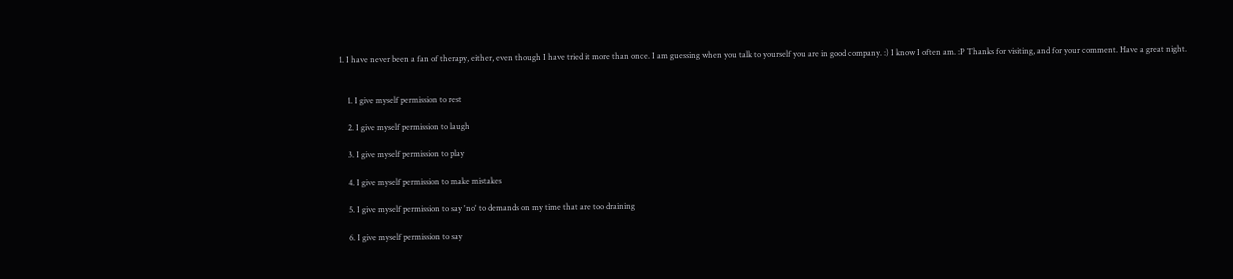1. I have never been a fan of therapy, either, even though I have tried it more than once. I am guessing when you talk to yourself you are in good company. :) I know I often am. :P Thanks for visiting, and for your comment. Have a great night.


    1. I give myself permission to rest

    2. I give myself permission to laugh

    3. I give myself permission to play

    4. I give myself permission to make mistakes

    5. I give myself permission to say 'no' to demands on my time that are too draining

    6. I give myself permission to say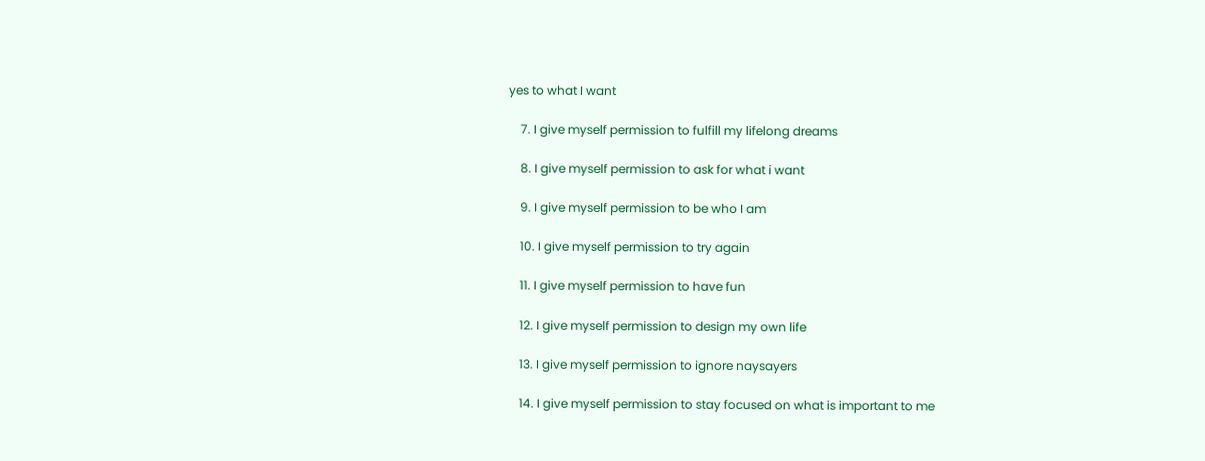yes to what I want

    7. I give myself permission to fulfill my lifelong dreams

    8. I give myself permission to ask for what i want

    9. I give myself permission to be who I am

    10. I give myself permission to try again

    11. I give myself permission to have fun

    12. I give myself permission to design my own life

    13. I give myself permission to ignore naysayers

    14. I give myself permission to stay focused on what is important to me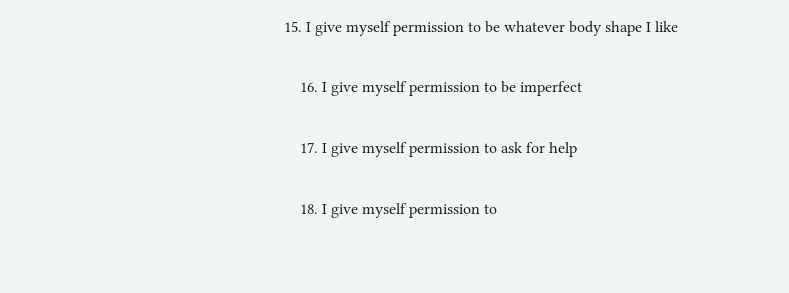15. I give myself permission to be whatever body shape I like

    16. I give myself permission to be imperfect

    17. I give myself permission to ask for help

    18. I give myself permission to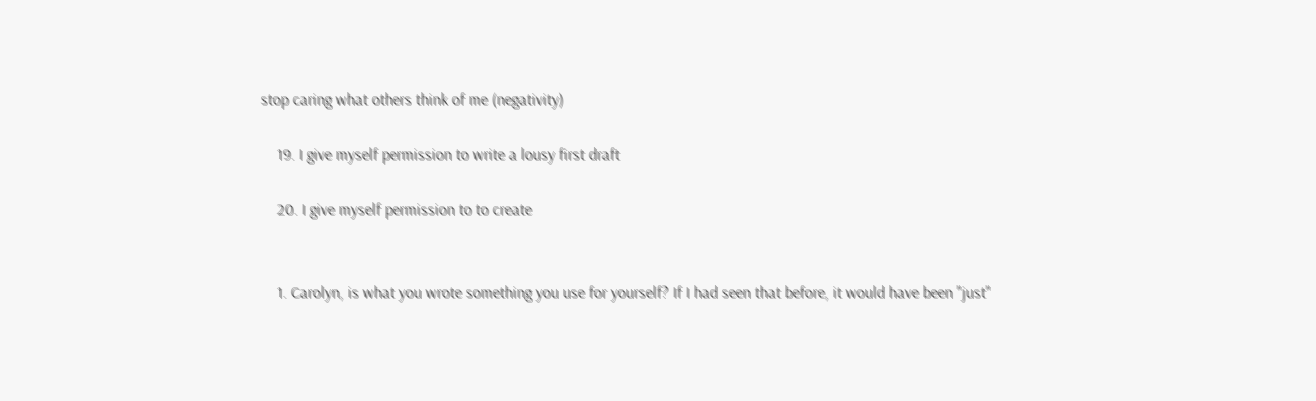stop caring what others think of me (negativity)

    19. I give myself permission to write a lousy first draft

    20. I give myself permission to to create


    1. Carolyn, is what you wrote something you use for yourself? If I had seen that before, it would have been "just"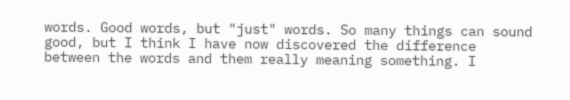words. Good words, but "just" words. So many things can sound good, but I think I have now discovered the difference between the words and them really meaning something. I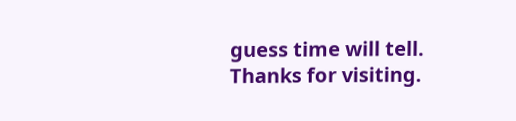guess time will tell. Thanks for visiting.